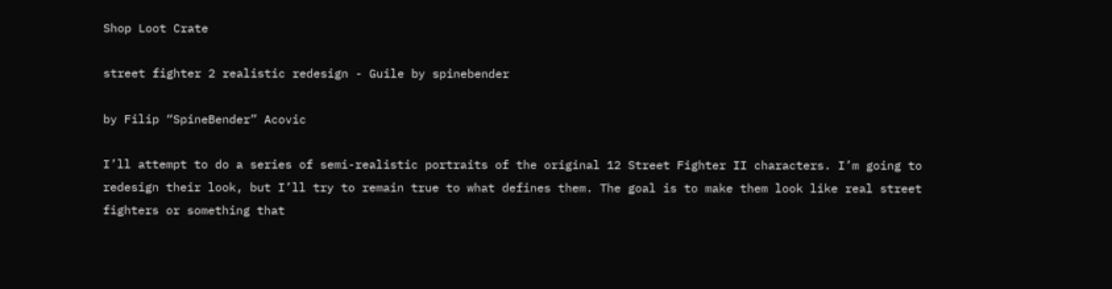Shop Loot Crate

street fighter 2 realistic redesign - Guile by spinebender

by Filip “SpineBender” Acovic

I’ll attempt to do a series of semi-realistic portraits of the original 12 Street Fighter II characters. I’m going to redesign their look, but I’ll try to remain true to what defines them. The goal is to make them look like real street fighters or something that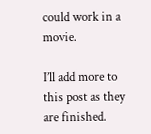could work in a movie.

I’ll add more to this post as they are finished.